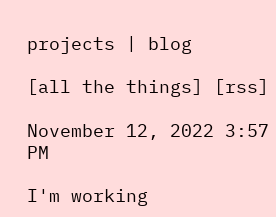projects | blog

[all the things] [rss]

November 12, 2022 3:57 PM

I'm working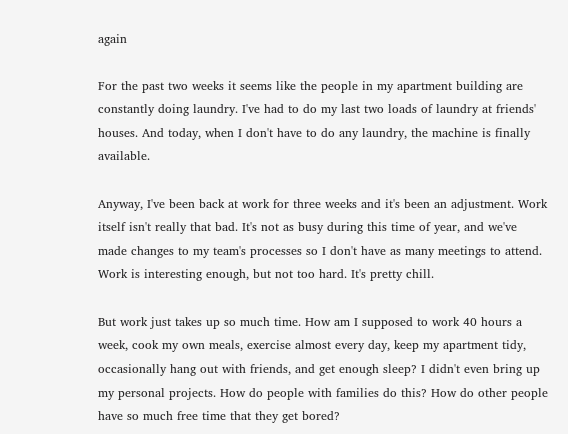again

For the past two weeks it seems like the people in my apartment building are constantly doing laundry. I've had to do my last two loads of laundry at friends' houses. And today, when I don't have to do any laundry, the machine is finally available.

Anyway, I've been back at work for three weeks and it's been an adjustment. Work itself isn't really that bad. It's not as busy during this time of year, and we've made changes to my team's processes so I don't have as many meetings to attend. Work is interesting enough, but not too hard. It's pretty chill.

But work just takes up so much time. How am I supposed to work 40 hours a week, cook my own meals, exercise almost every day, keep my apartment tidy, occasionally hang out with friends, and get enough sleep? I didn't even bring up my personal projects. How do people with families do this? How do other people have so much free time that they get bored?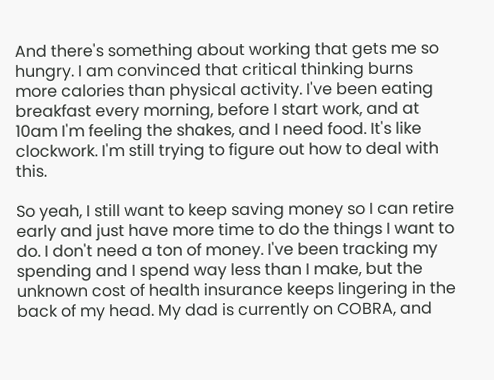And there's something about working that gets me so hungry. I am convinced that critical thinking burns more calories than physical activity. I've been eating breakfast every morning, before I start work, and at 10am I'm feeling the shakes, and I need food. It's like clockwork. I'm still trying to figure out how to deal with this.

So yeah, I still want to keep saving money so I can retire early and just have more time to do the things I want to do. I don't need a ton of money. I've been tracking my spending and I spend way less than I make, but the unknown cost of health insurance keeps lingering in the back of my head. My dad is currently on COBRA, and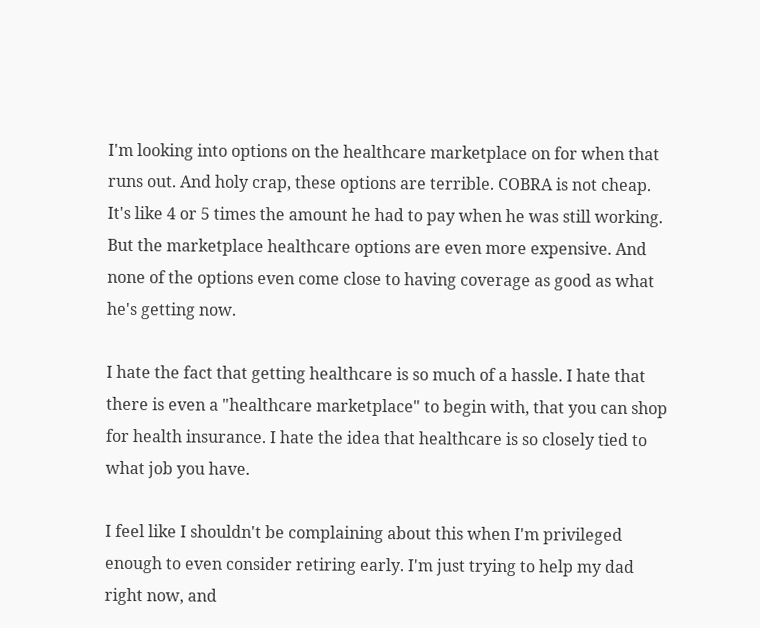I'm looking into options on the healthcare marketplace on for when that runs out. And holy crap, these options are terrible. COBRA is not cheap. It's like 4 or 5 times the amount he had to pay when he was still working. But the marketplace healthcare options are even more expensive. And none of the options even come close to having coverage as good as what he's getting now.

I hate the fact that getting healthcare is so much of a hassle. I hate that there is even a "healthcare marketplace" to begin with, that you can shop for health insurance. I hate the idea that healthcare is so closely tied to what job you have.

I feel like I shouldn't be complaining about this when I'm privileged enough to even consider retiring early. I'm just trying to help my dad right now, and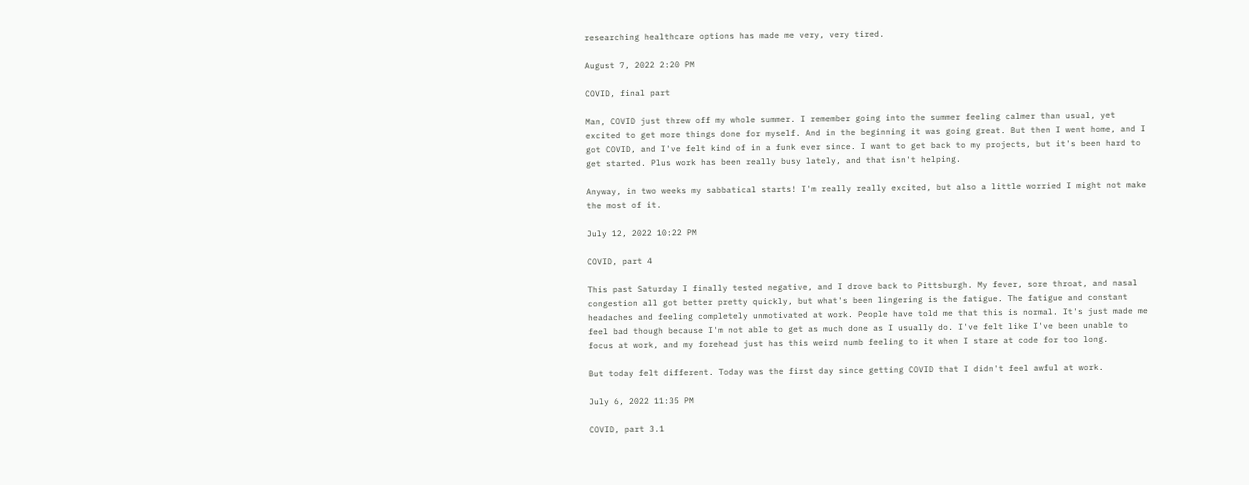researching healthcare options has made me very, very tired.

August 7, 2022 2:20 PM

COVID, final part

Man, COVID just threw off my whole summer. I remember going into the summer feeling calmer than usual, yet excited to get more things done for myself. And in the beginning it was going great. But then I went home, and I got COVID, and I've felt kind of in a funk ever since. I want to get back to my projects, but it's been hard to get started. Plus work has been really busy lately, and that isn't helping.

Anyway, in two weeks my sabbatical starts! I'm really really excited, but also a little worried I might not make the most of it.

July 12, 2022 10:22 PM

COVID, part 4

This past Saturday I finally tested negative, and I drove back to Pittsburgh. My fever, sore throat, and nasal congestion all got better pretty quickly, but what's been lingering is the fatigue. The fatigue and constant headaches and feeling completely unmotivated at work. People have told me that this is normal. It's just made me feel bad though because I'm not able to get as much done as I usually do. I've felt like I've been unable to focus at work, and my forehead just has this weird numb feeling to it when I stare at code for too long.

But today felt different. Today was the first day since getting COVID that I didn't feel awful at work.

July 6, 2022 11:35 PM

COVID, part 3.1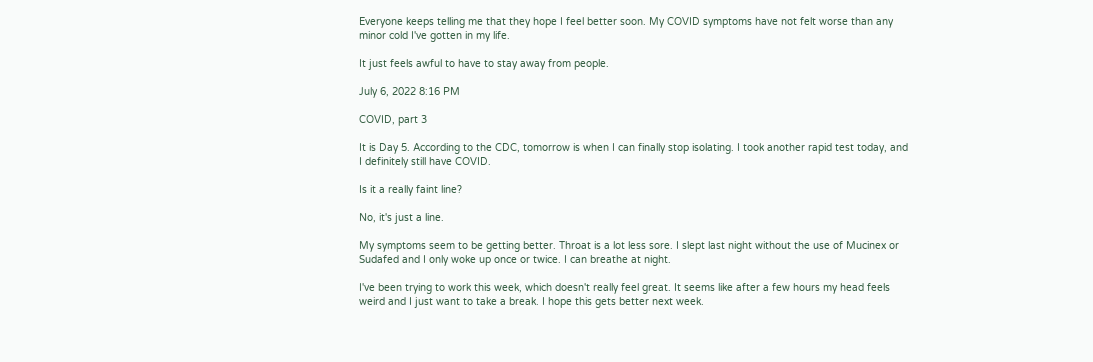Everyone keeps telling me that they hope I feel better soon. My COVID symptoms have not felt worse than any minor cold I've gotten in my life.

It just feels awful to have to stay away from people.

July 6, 2022 8:16 PM

COVID, part 3

It is Day 5. According to the CDC, tomorrow is when I can finally stop isolating. I took another rapid test today, and I definitely still have COVID.

Is it a really faint line?

No, it's just a line.

My symptoms seem to be getting better. Throat is a lot less sore. I slept last night without the use of Mucinex or Sudafed and I only woke up once or twice. I can breathe at night.

I've been trying to work this week, which doesn't really feel great. It seems like after a few hours my head feels weird and I just want to take a break. I hope this gets better next week.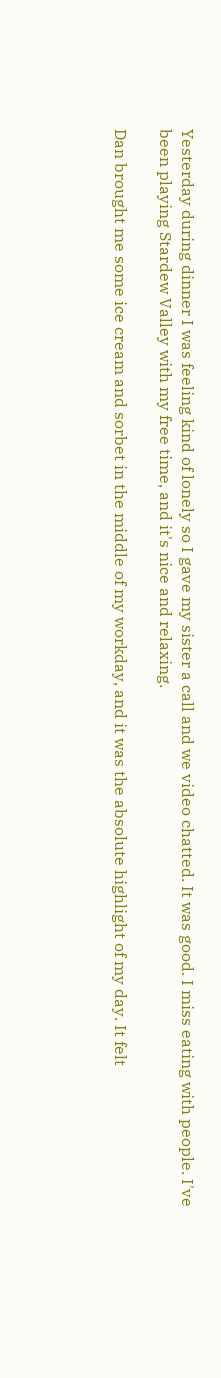Yesterday during dinner I was feeling kind of lonely so I gave my sister a call and we video chatted. It was good. I miss eating with people. I've been playing Stardew Valley with my free time, and it's nice and relaxing.

Dan brought me some ice cream and sorbet in the middle of my workday, and it was the absolute highlight of my day. It felt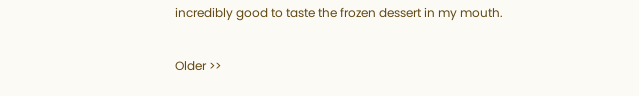incredibly good to taste the frozen dessert in my mouth.

Older >>